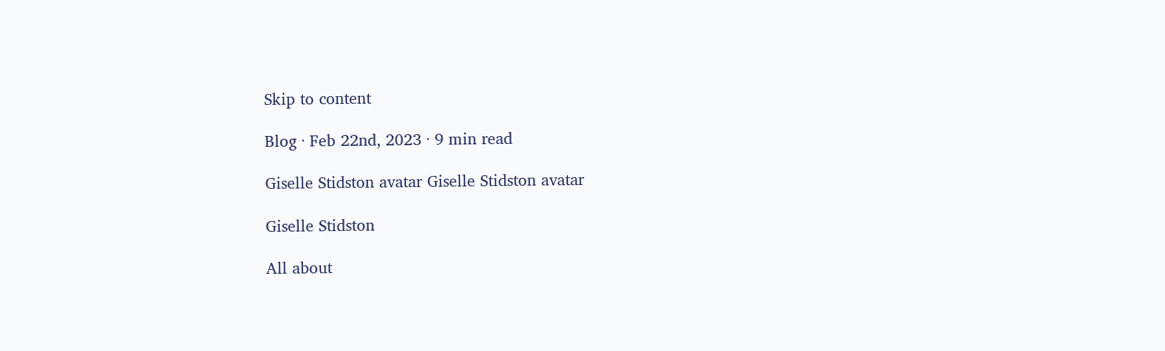Skip to content

Blog · Feb 22nd, 2023 · 9 min read

Giselle Stidston avatar Giselle Stidston avatar

Giselle Stidston

All about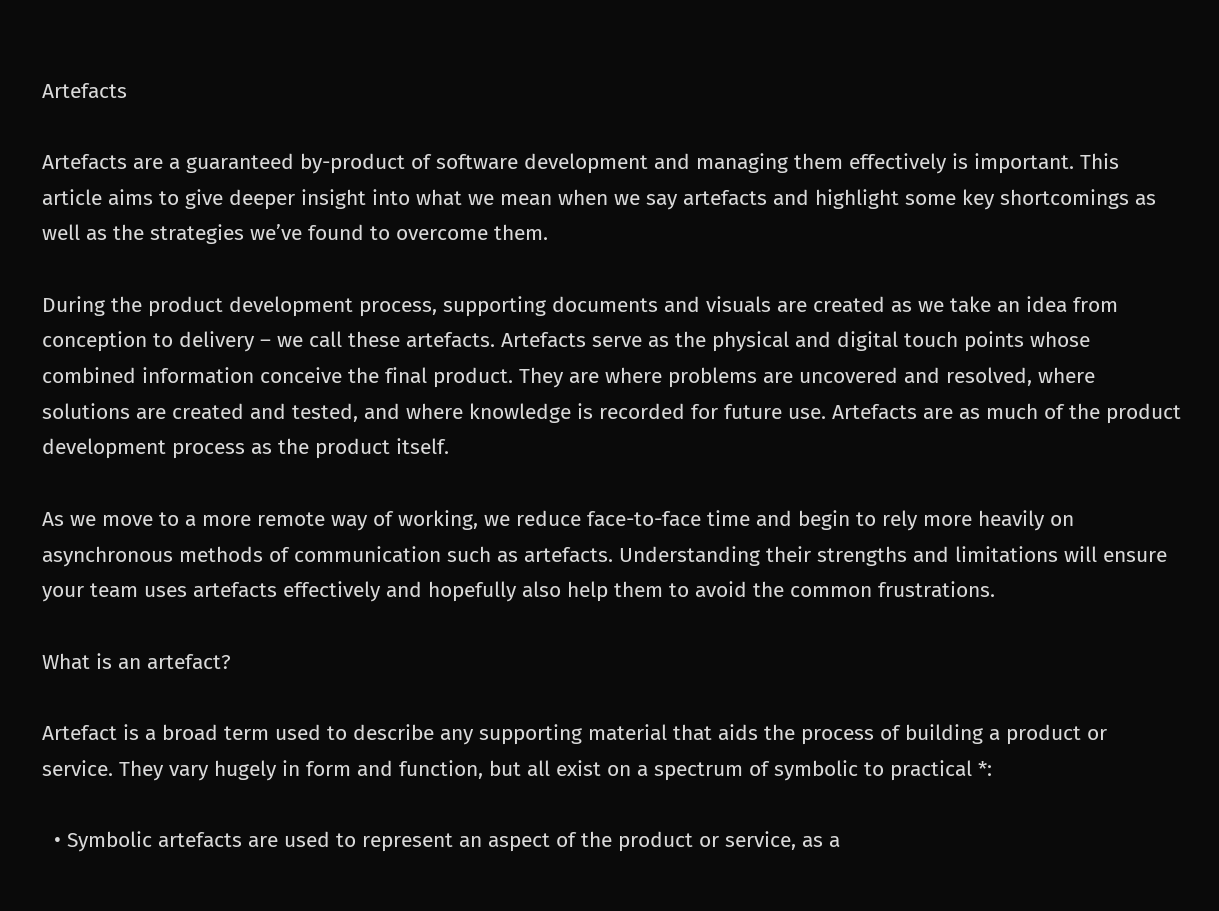Artefacts

Artefacts are a guaranteed by-product of software development and managing them effectively is important. This article aims to give deeper insight into what we mean when we say artefacts and highlight some key shortcomings as well as the strategies we’ve found to overcome them.

During the product development process, supporting documents and visuals are created as we take an idea from conception to delivery – we call these artefacts. Artefacts serve as the physical and digital touch points whose combined information conceive the final product. They are where problems are uncovered and resolved, where solutions are created and tested, and where knowledge is recorded for future use. Artefacts are as much of the product development process as the product itself.

As we move to a more remote way of working, we reduce face-to-face time and begin to rely more heavily on asynchronous methods of communication such as artefacts. Understanding their strengths and limitations will ensure your team uses artefacts effectively and hopefully also help them to avoid the common frustrations.

What is an artefact?

Artefact is a broad term used to describe any supporting material that aids the process of building a product or service. They vary hugely in form and function, but all exist on a spectrum of symbolic to practical *:

  • Symbolic artefacts are used to represent an aspect of the product or service, as a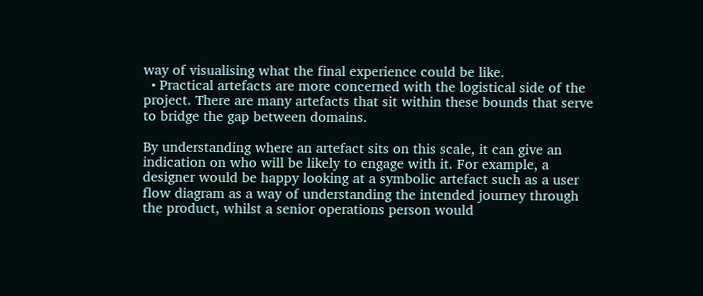way of visualising what the final experience could be like.
  • Practical artefacts are more concerned with the logistical side of the project. There are many artefacts that sit within these bounds that serve to bridge the gap between domains.

By understanding where an artefact sits on this scale, it can give an indication on who will be likely to engage with it. For example, a designer would be happy looking at a symbolic artefact such as a user flow diagram as a way of understanding the intended journey through the product, whilst a senior operations person would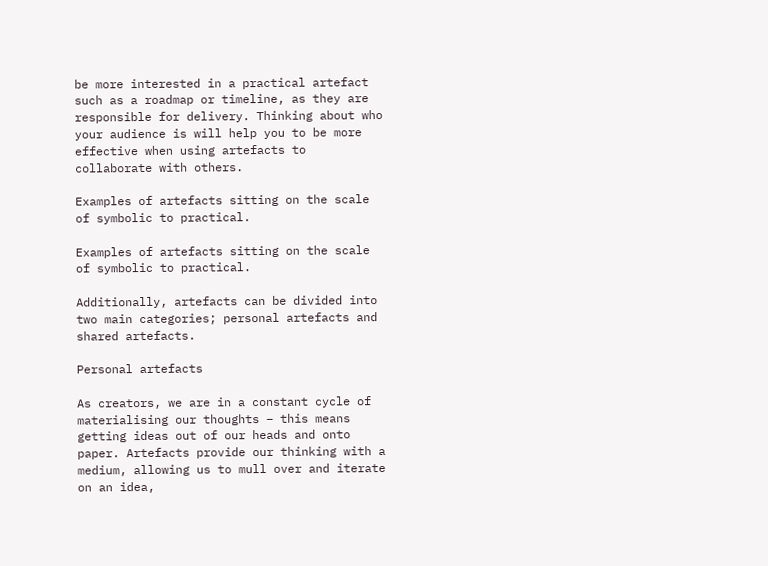be more interested in a practical artefact such as a roadmap or timeline, as they are responsible for delivery. Thinking about who your audience is will help you to be more effective when using artefacts to collaborate with others.

Examples of artefacts sitting on the scale of symbolic to practical.

Examples of artefacts sitting on the scale of symbolic to practical.

Additionally, artefacts can be divided into two main categories; personal artefacts and shared artefacts.

Personal artefacts

As creators, we are in a constant cycle of materialising our thoughts – this means getting ideas out of our heads and onto paper. Artefacts provide our thinking with a medium, allowing us to mull over and iterate on an idea,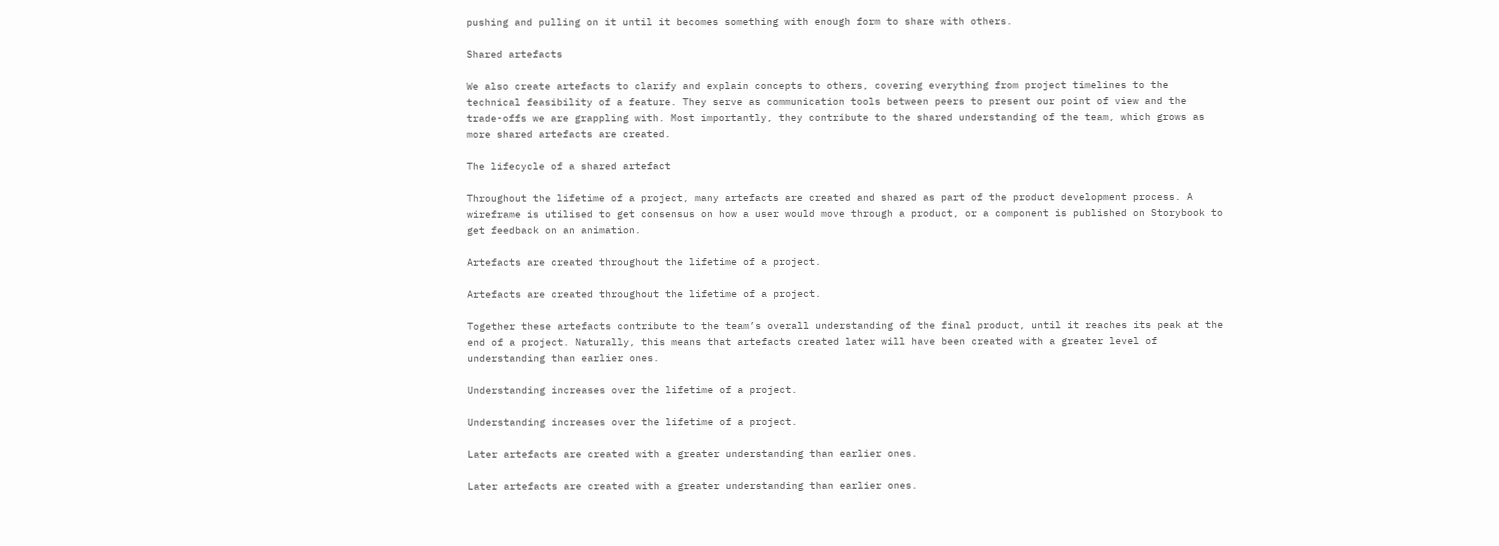pushing and pulling on it until it becomes something with enough form to share with others.

Shared artefacts

We also create artefacts to clarify and explain concepts to others, covering everything from project timelines to the technical feasibility of a feature. They serve as communication tools between peers to present our point of view and the trade-offs we are grappling with. Most importantly, they contribute to the shared understanding of the team, which grows as more shared artefacts are created.

The lifecycle of a shared artefact

Throughout the lifetime of a project, many artefacts are created and shared as part of the product development process. A wireframe is utilised to get consensus on how a user would move through a product, or a component is published on Storybook to get feedback on an animation.

Artefacts are created throughout the lifetime of a project.

Artefacts are created throughout the lifetime of a project.

Together these artefacts contribute to the team’s overall understanding of the final product, until it reaches its peak at the end of a project. Naturally, this means that artefacts created later will have been created with a greater level of understanding than earlier ones.

Understanding increases over the lifetime of a project.

Understanding increases over the lifetime of a project.

Later artefacts are created with a greater understanding than earlier ones.

Later artefacts are created with a greater understanding than earlier ones.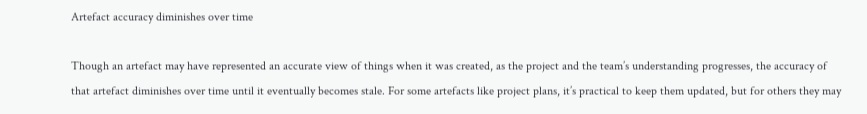Artefact accuracy diminishes over time

Though an artefact may have represented an accurate view of things when it was created, as the project and the team’s understanding progresses, the accuracy of that artefact diminishes over time until it eventually becomes stale. For some artefacts like project plans, it’s practical to keep them updated, but for others they may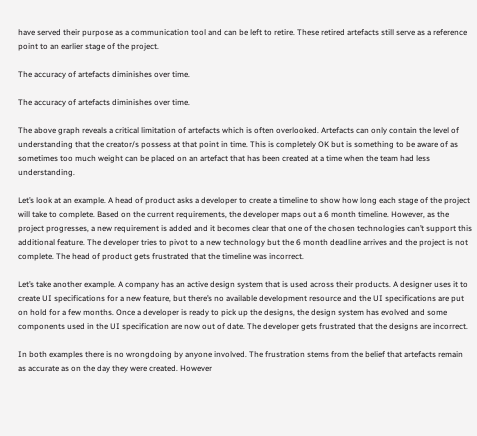have served their purpose as a communication tool and can be left to retire. These retired artefacts still serve as a reference point to an earlier stage of the project.

The accuracy of artefacts diminishes over time.

The accuracy of artefacts diminishes over time.

The above graph reveals a critical limitation of artefacts which is often overlooked. Artefacts can only contain the level of understanding that the creator/s possess at that point in time. This is completely OK but is something to be aware of as sometimes too much weight can be placed on an artefact that has been created at a time when the team had less understanding.

Let’s look at an example. A head of product asks a developer to create a timeline to show how long each stage of the project will take to complete. Based on the current requirements, the developer maps out a 6 month timeline. However, as the project progresses, a new requirement is added and it becomes clear that one of the chosen technologies can’t support this additional feature. The developer tries to pivot to a new technology but the 6 month deadline arrives and the project is not complete. The head of product gets frustrated that the timeline was incorrect.

Let’s take another example. A company has an active design system that is used across their products. A designer uses it to create UI specifications for a new feature, but there’s no available development resource and the UI specifications are put on hold for a few months. Once a developer is ready to pick up the designs, the design system has evolved and some components used in the UI specification are now out of date. The developer gets frustrated that the designs are incorrect.

In both examples there is no wrongdoing by anyone involved. The frustration stems from the belief that artefacts remain as accurate as on the day they were created. However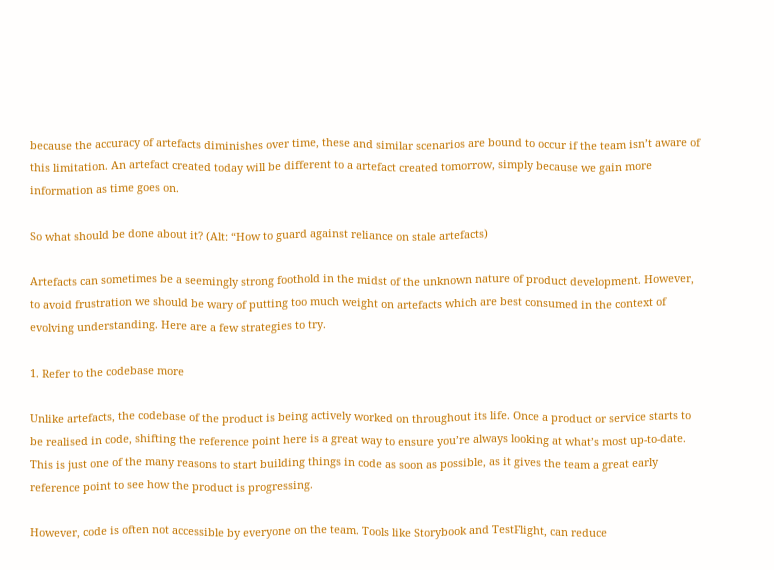because the accuracy of artefacts diminishes over time, these and similar scenarios are bound to occur if the team isn’t aware of this limitation. An artefact created today will be different to a artefact created tomorrow, simply because we gain more information as time goes on.

So what should be done about it? (Alt: “How to guard against reliance on stale artefacts)

Artefacts can sometimes be a seemingly strong foothold in the midst of the unknown nature of product development. However, to avoid frustration we should be wary of putting too much weight on artefacts which are best consumed in the context of evolving understanding. Here are a few strategies to try.

1. Refer to the codebase more

Unlike artefacts, the codebase of the product is being actively worked on throughout its life. Once a product or service starts to be realised in code, shifting the reference point here is a great way to ensure you’re always looking at what’s most up-to-date. This is just one of the many reasons to start building things in code as soon as possible, as it gives the team a great early reference point to see how the product is progressing.

However, code is often not accessible by everyone on the team. Tools like Storybook and TestFlight, can reduce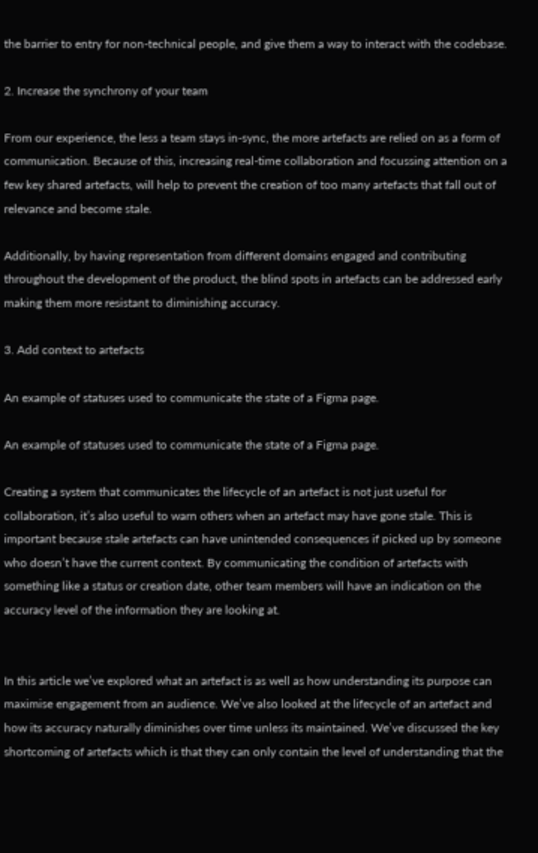the barrier to entry for non-technical people, and give them a way to interact with the codebase.

2. Increase the synchrony of your team

From our experience, the less a team stays in-sync, the more artefacts are relied on as a form of communication. Because of this, increasing real-time collaboration and focussing attention on a few key shared artefacts, will help to prevent the creation of too many artefacts that fall out of relevance and become stale.

Additionally, by having representation from different domains engaged and contributing throughout the development of the product, the blind spots in artefacts can be addressed early making them more resistant to diminishing accuracy.

3. Add context to artefacts

An example of statuses used to communicate the state of a Figma page.

An example of statuses used to communicate the state of a Figma page.

Creating a system that communicates the lifecycle of an artefact is not just useful for collaboration, it’s also useful to warn others when an artefact may have gone stale. This is important because stale artefacts can have unintended consequences if picked up by someone who doesn’t have the current context. By communicating the condition of artefacts with something like a status or creation date, other team members will have an indication on the accuracy level of the information they are looking at.


In this article we’ve explored what an artefact is as well as how understanding its purpose can maximise engagement from an audience. We’ve also looked at the lifecycle of an artefact and how its accuracy naturally diminishes over time unless its maintained. We’ve discussed the key shortcoming of artefacts which is that they can only contain the level of understanding that the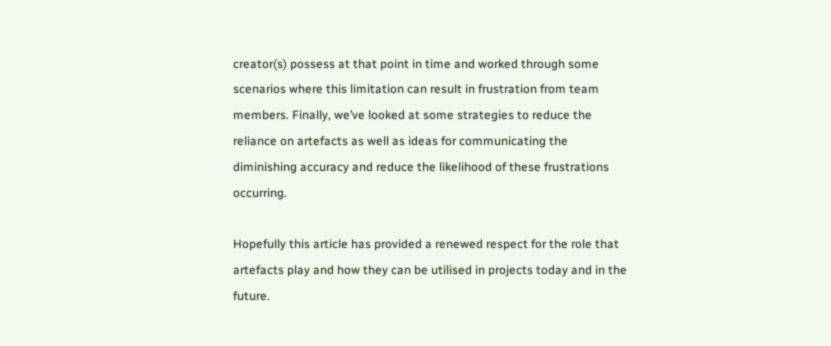creator(s) possess at that point in time and worked through some scenarios where this limitation can result in frustration from team members. Finally, we’ve looked at some strategies to reduce the reliance on artefacts as well as ideas for communicating the diminishing accuracy and reduce the likelihood of these frustrations occurring.

Hopefully this article has provided a renewed respect for the role that artefacts play and how they can be utilised in projects today and in the future.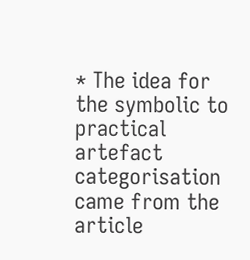* The idea for the symbolic to practical artefact categorisation came from the article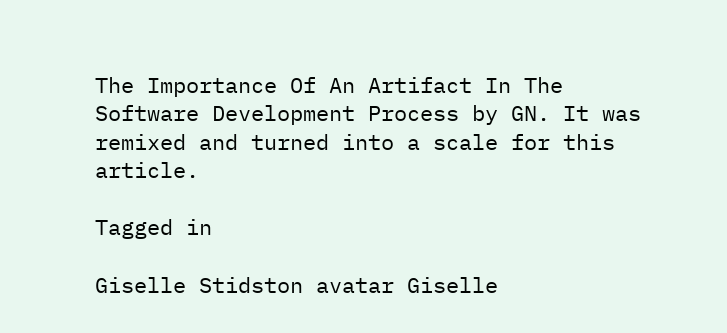The Importance Of An Artifact In The Software Development Process by GN. It was remixed and turned into a scale for this article.

Tagged in

Giselle Stidston avatar Giselle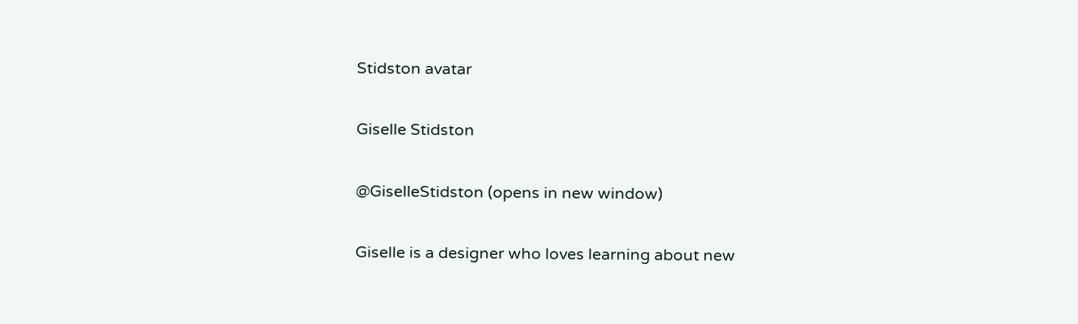Stidston avatar

Giselle Stidston

@GiselleStidston (opens in new window)

Giselle is a designer who loves learning about new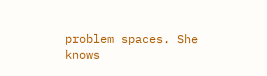problem spaces. She knows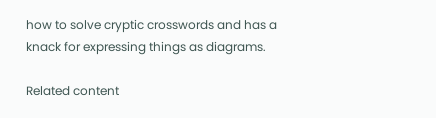how to solve cryptic crosswords and has a knack for expressing things as diagrams.

Related content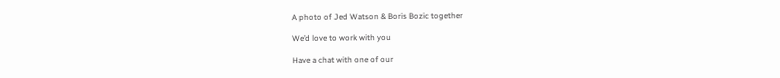A photo of Jed Watson & Boris Bozic together

We’d love to work with you

Have a chat with one of our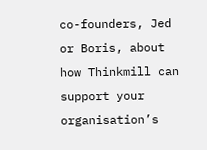co-founders, Jed or Boris, about how Thinkmill can support your organisation’s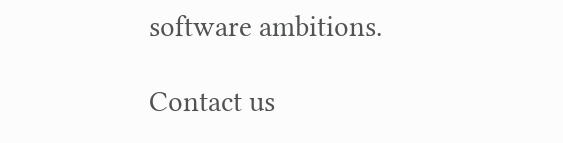software ambitions.

Contact us